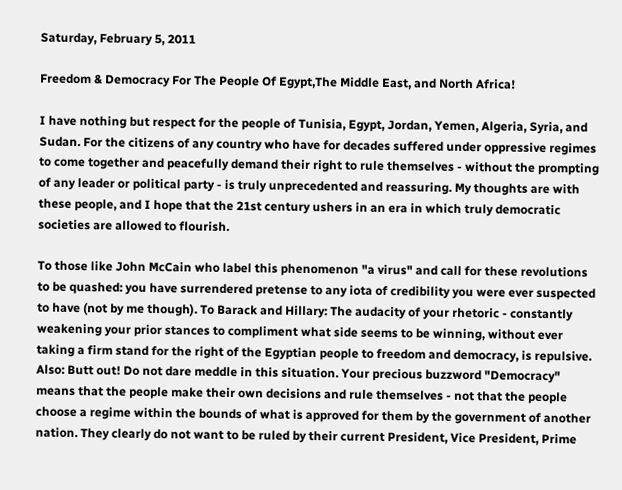Saturday, February 5, 2011

Freedom & Democracy For The People Of Egypt,The Middle East, and North Africa!

I have nothing but respect for the people of Tunisia, Egypt, Jordan, Yemen, Algeria, Syria, and Sudan. For the citizens of any country who have for decades suffered under oppressive regimes to come together and peacefully demand their right to rule themselves - without the prompting of any leader or political party - is truly unprecedented and reassuring. My thoughts are with these people, and I hope that the 21st century ushers in an era in which truly democratic societies are allowed to flourish.

To those like John McCain who label this phenomenon "a virus" and call for these revolutions to be quashed: you have surrendered pretense to any iota of credibility you were ever suspected to have (not by me though). To Barack and Hillary: The audacity of your rhetoric - constantly weakening your prior stances to compliment what side seems to be winning, without ever taking a firm stand for the right of the Egyptian people to freedom and democracy, is repulsive. Also: Butt out! Do not dare meddle in this situation. Your precious buzzword "Democracy" means that the people make their own decisions and rule themselves - not that the people choose a regime within the bounds of what is approved for them by the government of another nation. They clearly do not want to be ruled by their current President, Vice President, Prime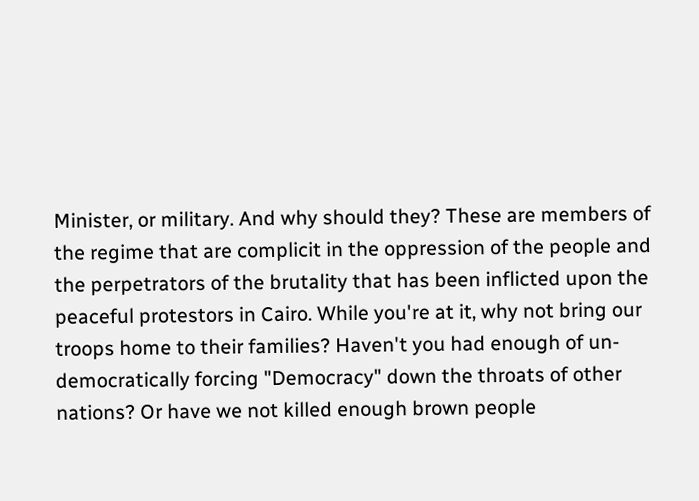Minister, or military. And why should they? These are members of the regime that are complicit in the oppression of the people and the perpetrators of the brutality that has been inflicted upon the peaceful protestors in Cairo. While you're at it, why not bring our troops home to their families? Haven't you had enough of un-democratically forcing "Democracy" down the throats of other nations? Or have we not killed enough brown people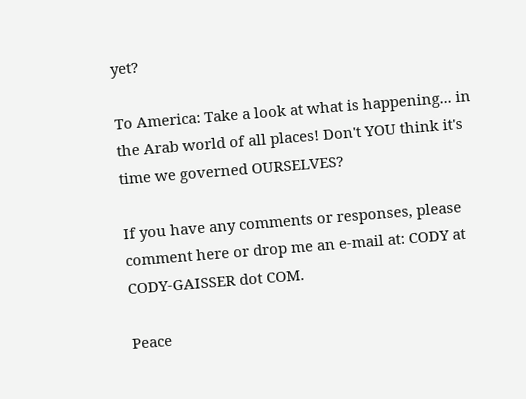yet?

To America: Take a look at what is happening... in the Arab world of all places! Don't YOU think it's time we governed OURSELVES?

If you have any comments or responses, please comment here or drop me an e-mail at: CODY at CODY-GAISSER dot COM.

Peace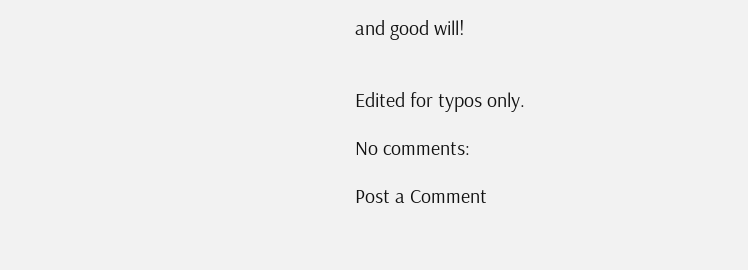and good will!


Edited for typos only.

No comments:

Post a Comment